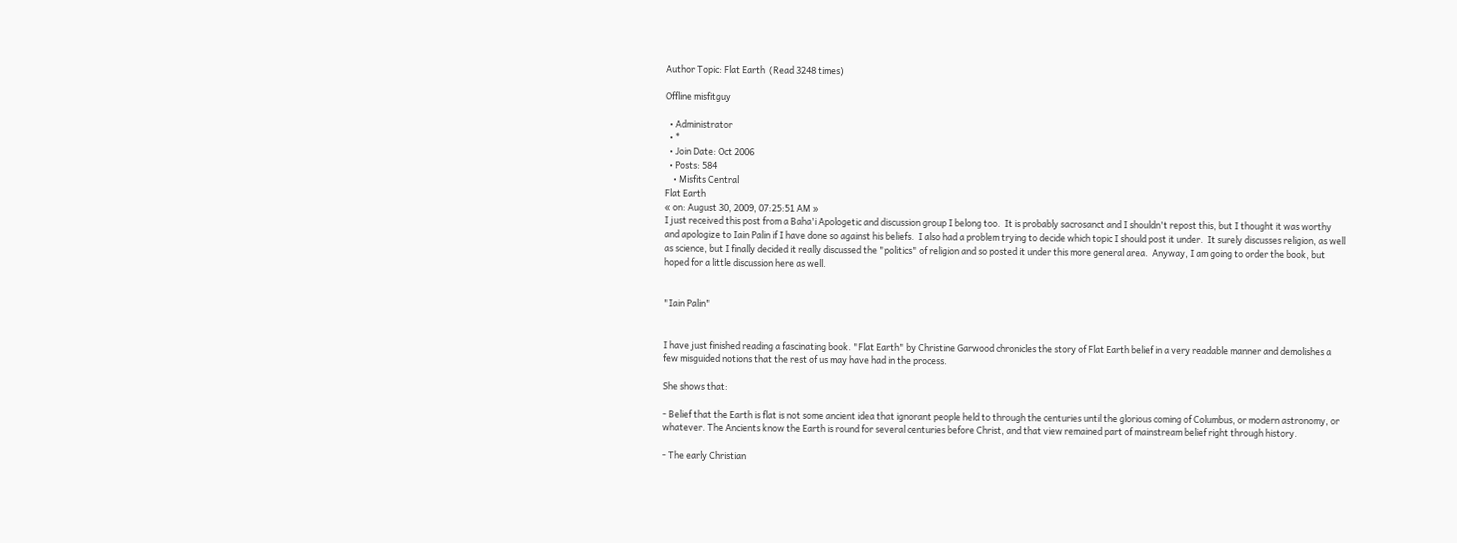Author Topic: Flat Earth  (Read 3248 times)

Offline misfitguy

  • Administrator
  • *
  • Join Date: Oct 2006
  • Posts: 584
    • Misfits Central
Flat Earth
« on: August 30, 2009, 07:25:51 AM »
I just received this post from a Baha'i Apologetic and discussion group I belong too.  It is probably sacrosanct and I shouldn't repost this, but I thought it was worthy and apologize to Iain Palin if I have done so against his beliefs.  I also had a problem trying to decide which topic I should post it under.  It surely discusses religion, as well as science, but I finally decided it really discussed the "politics" of religion and so posted it under this more general area.  Anyway, I am going to order the book, but hoped for a little discussion here as well.


"Iain Palin"


I have just finished reading a fascinating book. "Flat Earth" by Christine Garwood chronicles the story of Flat Earth belief in a very readable manner and demolishes a few misguided notions that the rest of us may have had in the process.

She shows that:

- Belief that the Earth is flat is not some ancient idea that ignorant people held to through the centuries until the glorious coming of Columbus, or modern astronomy, or whatever. The Ancients know the Earth is round for several centuries before Christ, and that view remained part of mainstream belief right through history.

- The early Christian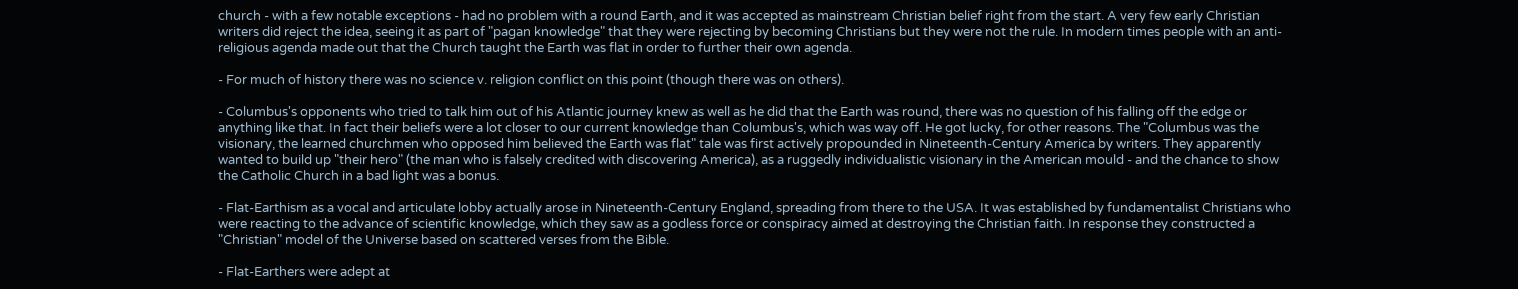church - with a few notable exceptions - had no problem with a round Earth, and it was accepted as mainstream Christian belief right from the start. A very few early Christian writers did reject the idea, seeing it as part of "pagan knowledge" that they were rejecting by becoming Christians but they were not the rule. In modern times people with an anti-religious agenda made out that the Church taught the Earth was flat in order to further their own agenda.

- For much of history there was no science v. religion conflict on this point (though there was on others).

- Columbus's opponents who tried to talk him out of his Atlantic journey knew as well as he did that the Earth was round, there was no question of his falling off the edge or anything like that. In fact their beliefs were a lot closer to our current knowledge than Columbus's, which was way off. He got lucky, for other reasons. The "Columbus was the visionary, the learned churchmen who opposed him believed the Earth was flat" tale was first actively propounded in Nineteenth-Century America by writers. They apparently wanted to build up "their hero" (the man who is falsely credited with discovering America), as a ruggedly individualistic visionary in the American mould - and the chance to show the Catholic Church in a bad light was a bonus.

- Flat-Earthism as a vocal and articulate lobby actually arose in Nineteenth-Century England, spreading from there to the USA. It was established by fundamentalist Christians who were reacting to the advance of scientific knowledge, which they saw as a godless force or conspiracy aimed at destroying the Christian faith. In response they constructed a "Christian" model of the Universe based on scattered verses from the Bible.

- Flat-Earthers were adept at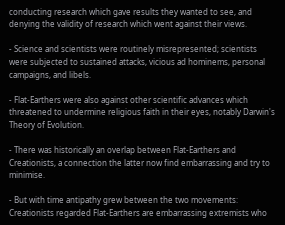conducting research which gave results they wanted to see, and denying the validity of research which went against their views.

- Science and scientists were routinely misrepresented; scientists were subjected to sustained attacks, vicious ad hominems, personal campaigns, and libels.

- Flat-Earthers were also against other scientific advances which threatened to undermine religious faith in their eyes, notably Darwin's Theory of Evolution.

- There was historically an overlap between Flat-Earthers and Creationists, a connection the latter now find embarrassing and try to minimise.

- But with time antipathy grew between the two movements: Creationists regarded Flat-Earthers are embarrassing extremists who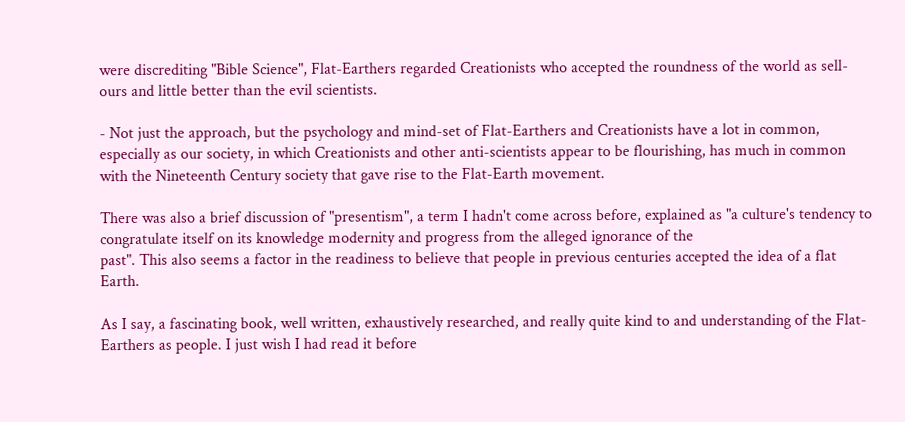were discrediting "Bible Science", Flat-Earthers regarded Creationists who accepted the roundness of the world as sell-ours and little better than the evil scientists.

- Not just the approach, but the psychology and mind-set of Flat-Earthers and Creationists have a lot in common, especially as our society, in which Creationists and other anti-scientists appear to be flourishing, has much in common with the Nineteenth Century society that gave rise to the Flat-Earth movement.

There was also a brief discussion of "presentism", a term I hadn't come across before, explained as "a culture's tendency to congratulate itself on its knowledge modernity and progress from the alleged ignorance of the
past". This also seems a factor in the readiness to believe that people in previous centuries accepted the idea of a flat Earth.

As I say, a fascinating book, well written, exhaustively researched, and really quite kind to and understanding of the Flat-Earthers as people. I just wish I had read it before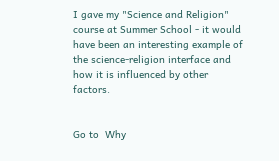I gave my "Science and Religion" course at Summer School - it would have been an interesting example of the science-religion interface and how it is influenced by other factors.


Go to  Why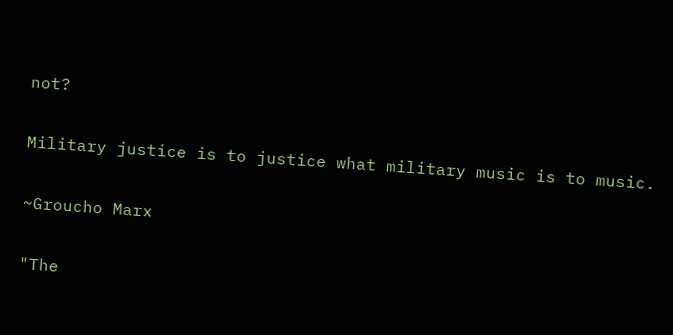not?

Military justice is to justice what military music is to music.

~Groucho Marx

"The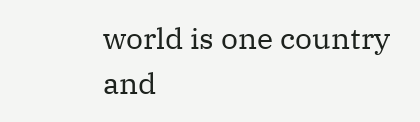world is one country and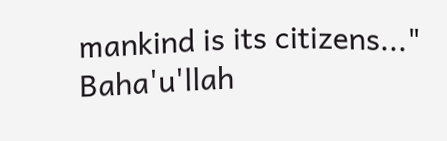mankind is its citizens..."  Baha'u'llah